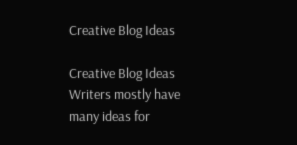Creative Blog Ideas

Creative Blog Ideas Writers mostly have many ideas for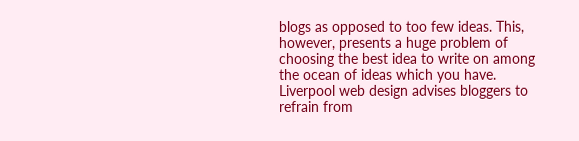blogs as opposed to too few ideas. This, however, presents a huge problem of choosing the best idea to write on among the ocean of ideas which you have. Liverpool web design advises bloggers to refrain from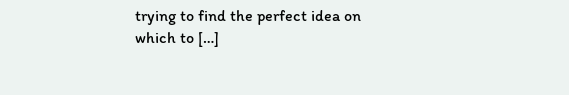trying to find the perfect idea on which to […]